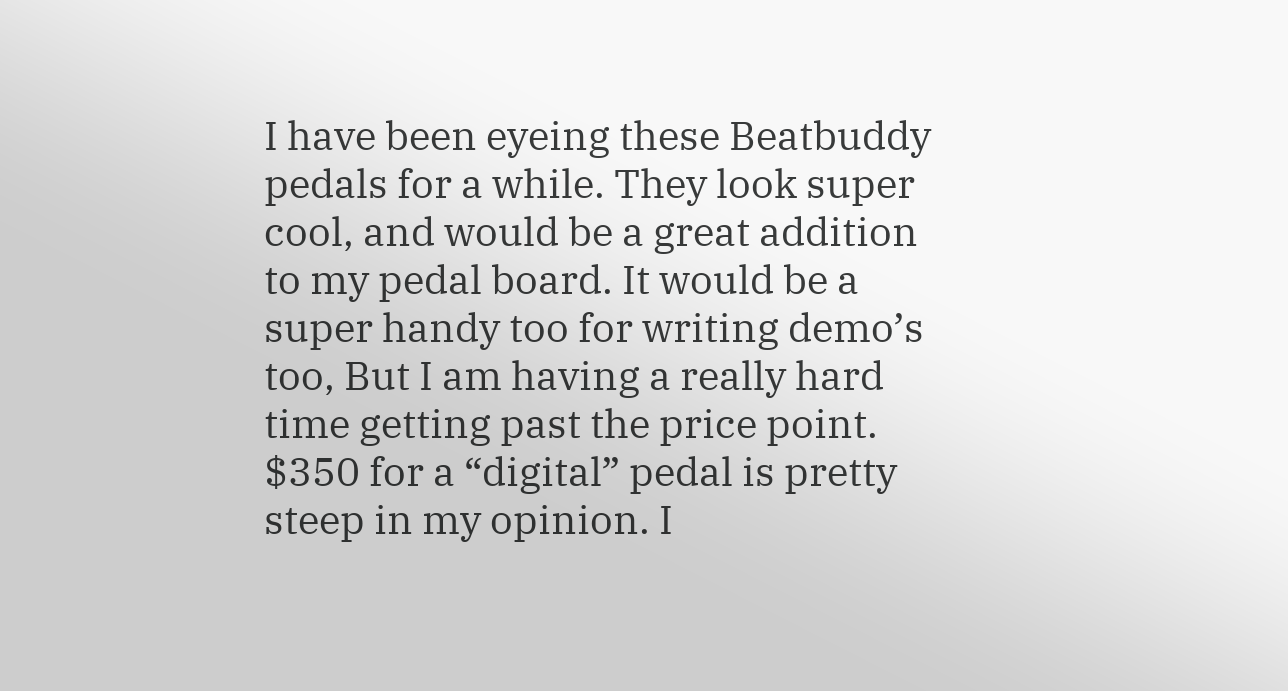I have been eyeing these Beatbuddy pedals for a while. They look super cool, and would be a great addition to my pedal board. It would be a super handy too for writing demo’s too, But I am having a really hard time getting past the price point. $350 for a “digital” pedal is pretty steep in my opinion. I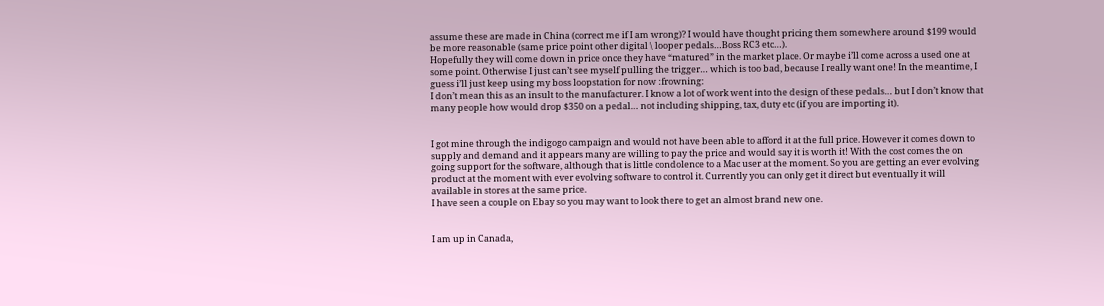assume these are made in China (correct me if I am wrong)? I would have thought pricing them somewhere around $199 would be more reasonable (same price point other digital \ looper pedals…Boss RC3 etc…).
Hopefully they will come down in price once they have “matured” in the market place. Or maybe i’ll come across a used one at some point. Otherwise I just can’t see myself pulling the trigger… which is too bad, because I really want one! In the meantime, I guess i’ll just keep using my boss loopstation for now :frowning:
I don’t mean this as an insult to the manufacturer. I know a lot of work went into the design of these pedals… but I don’t know that many people how would drop $350 on a pedal… not including shipping, tax, duty etc (if you are importing it).


I got mine through the indigogo campaign and would not have been able to afford it at the full price. However it comes down to supply and demand and it appears many are willing to pay the price and would say it is worth it! With the cost comes the on going support for the software, although that is little condolence to a Mac user at the moment. So you are getting an ever evolving product at the moment with ever evolving software to control it. Currently you can only get it direct but eventually it will available in stores at the same price.
I have seen a couple on Ebay so you may want to look there to get an almost brand new one.


I am up in Canada,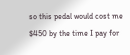so this pedal would cost me $450 by the time I pay for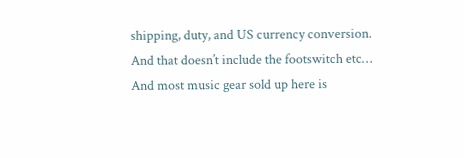shipping, duty, and US currency conversion. And that doesn’t include the footswitch etc… And most music gear sold up here is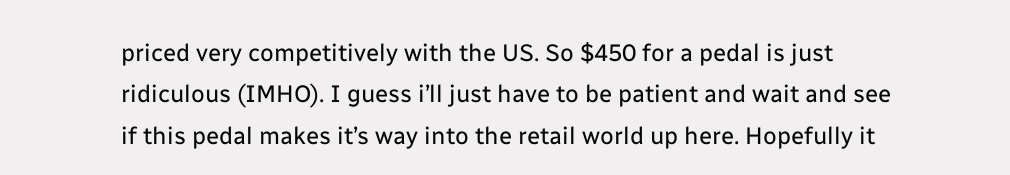priced very competitively with the US. So $450 for a pedal is just ridiculous (IMHO). I guess i’ll just have to be patient and wait and see if this pedal makes it’s way into the retail world up here. Hopefully it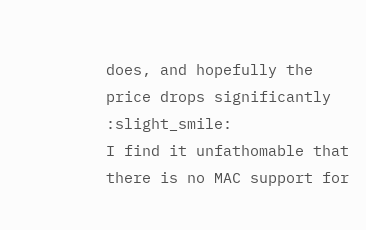does, and hopefully the price drops significantly :slight_smile:
I find it unfathomable that there is no MAC support for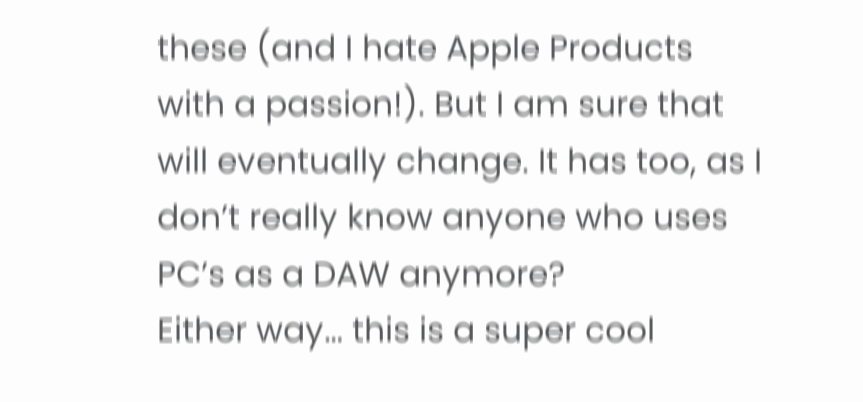these (and I hate Apple Products with a passion!). But I am sure that will eventually change. It has too, as I don’t really know anyone who uses PC’s as a DAW anymore?
Either way… this is a super cool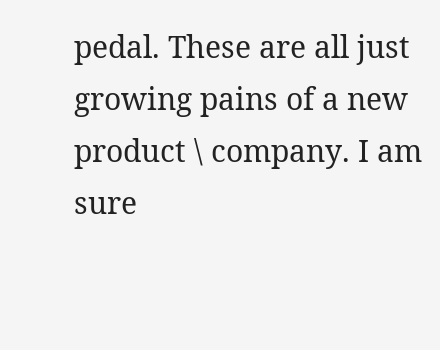pedal. These are all just growing pains of a new product \ company. I am sure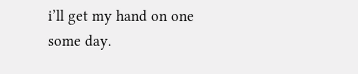i’ll get my hand on one some day.